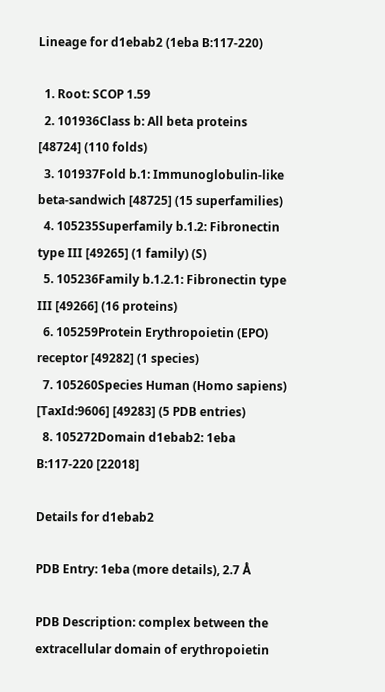Lineage for d1ebab2 (1eba B:117-220)

  1. Root: SCOP 1.59
  2. 101936Class b: All beta proteins [48724] (110 folds)
  3. 101937Fold b.1: Immunoglobulin-like beta-sandwich [48725] (15 superfamilies)
  4. 105235Superfamily b.1.2: Fibronectin type III [49265] (1 family) (S)
  5. 105236Family b.1.2.1: Fibronectin type III [49266] (16 proteins)
  6. 105259Protein Erythropoietin (EPO) receptor [49282] (1 species)
  7. 105260Species Human (Homo sapiens) [TaxId:9606] [49283] (5 PDB entries)
  8. 105272Domain d1ebab2: 1eba B:117-220 [22018]

Details for d1ebab2

PDB Entry: 1eba (more details), 2.7 Å

PDB Description: complex between the extracellular domain of erythropoietin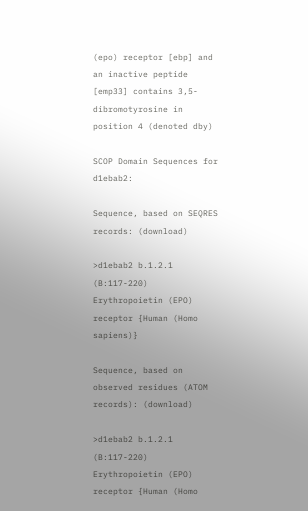(epo) receptor [ebp] and an inactive peptide [emp33] contains 3,5-dibromotyrosine in position 4 (denoted dby)

SCOP Domain Sequences for d1ebab2:

Sequence, based on SEQRES records: (download)

>d1ebab2 b.1.2.1 (B:117-220) Erythropoietin (EPO) receptor {Human (Homo sapiens)}

Sequence, based on observed residues (ATOM records): (download)

>d1ebab2 b.1.2.1 (B:117-220) Erythropoietin (EPO) receptor {Human (Homo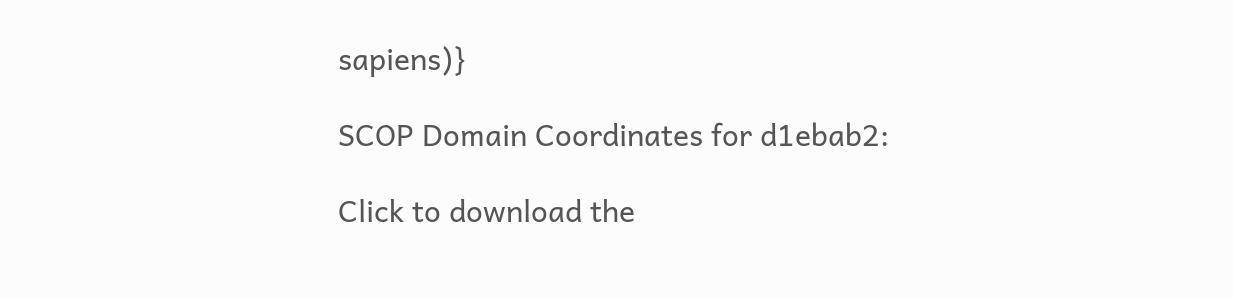sapiens)}

SCOP Domain Coordinates for d1ebab2:

Click to download the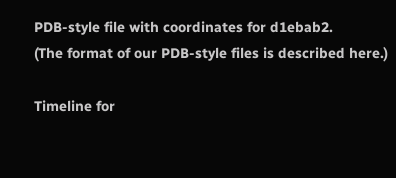PDB-style file with coordinates for d1ebab2.
(The format of our PDB-style files is described here.)

Timeline for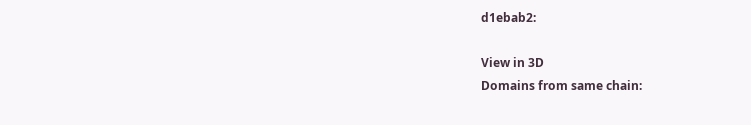d1ebab2:

View in 3D
Domains from same chain: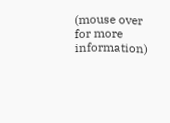(mouse over for more information)